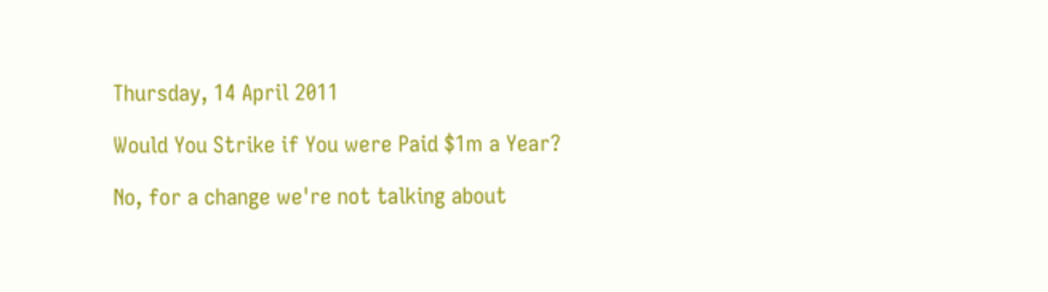Thursday, 14 April 2011

Would You Strike if You were Paid $1m a Year?

No, for a change we're not talking about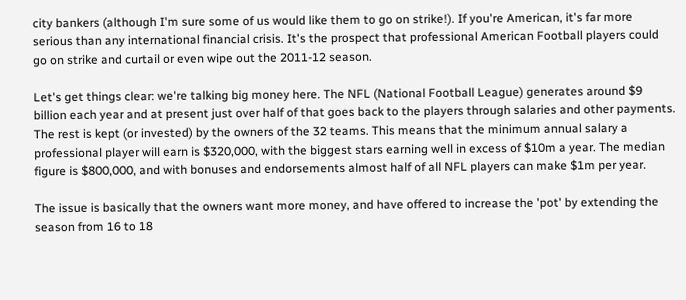city bankers (although I'm sure some of us would like them to go on strike!). If you're American, it's far more serious than any international financial crisis. It's the prospect that professional American Football players could go on strike and curtail or even wipe out the 2011-12 season.

Let's get things clear: we're talking big money here. The NFL (National Football League) generates around $9 billion each year and at present just over half of that goes back to the players through salaries and other payments. The rest is kept (or invested) by the owners of the 32 teams. This means that the minimum annual salary a professional player will earn is $320,000, with the biggest stars earning well in excess of $10m a year. The median figure is $800,000, and with bonuses and endorsements almost half of all NFL players can make $1m per year.

The issue is basically that the owners want more money, and have offered to increase the 'pot' by extending the season from 16 to 18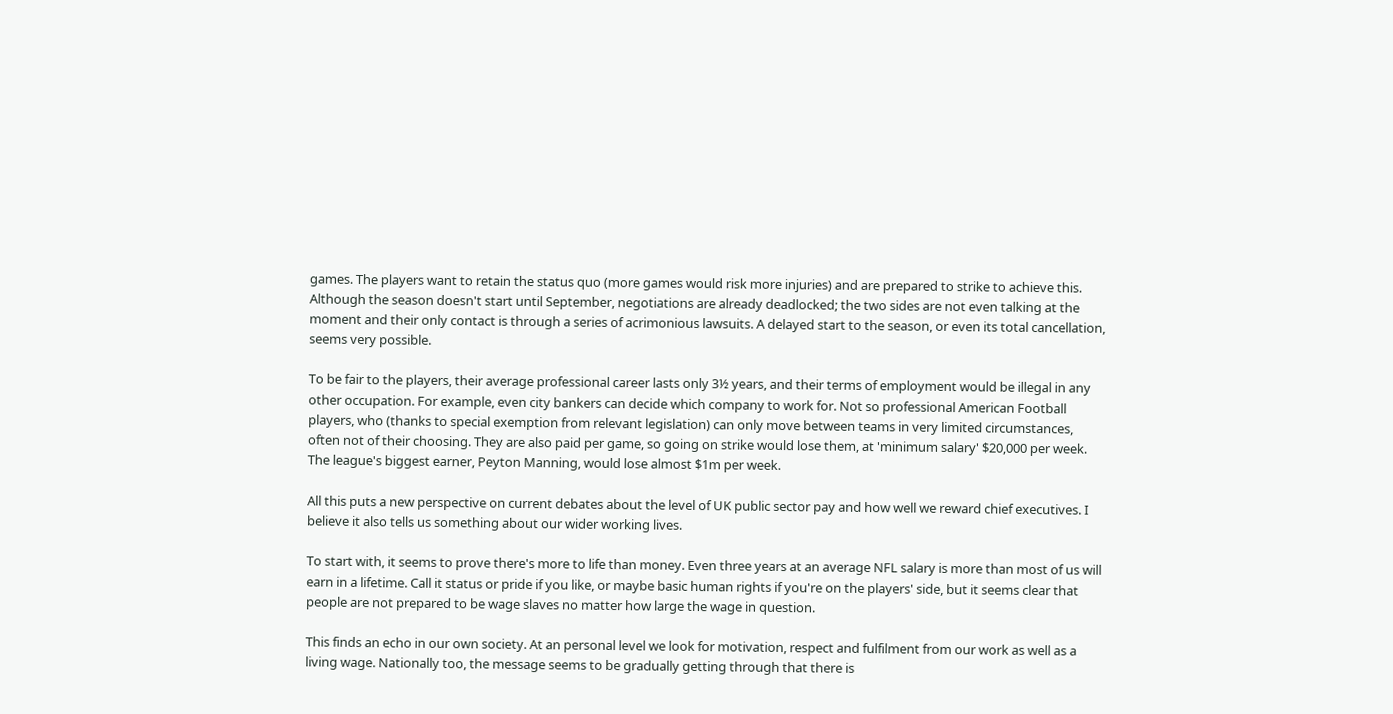games. The players want to retain the status quo (more games would risk more injuries) and are prepared to strike to achieve this. Although the season doesn't start until September, negotiations are already deadlocked; the two sides are not even talking at the moment and their only contact is through a series of acrimonious lawsuits. A delayed start to the season, or even its total cancellation, seems very possible.

To be fair to the players, their average professional career lasts only 3½ years, and their terms of employment would be illegal in any other occupation. For example, even city bankers can decide which company to work for. Not so professional American Football players, who (thanks to special exemption from relevant legislation) can only move between teams in very limited circumstances, often not of their choosing. They are also paid per game, so going on strike would lose them, at 'minimum salary' $20,000 per week. The league's biggest earner, Peyton Manning, would lose almost $1m per week.

All this puts a new perspective on current debates about the level of UK public sector pay and how well we reward chief executives. I believe it also tells us something about our wider working lives.

To start with, it seems to prove there's more to life than money. Even three years at an average NFL salary is more than most of us will earn in a lifetime. Call it status or pride if you like, or maybe basic human rights if you're on the players' side, but it seems clear that people are not prepared to be wage slaves no matter how large the wage in question.

This finds an echo in our own society. At an personal level we look for motivation, respect and fulfilment from our work as well as a living wage. Nationally too, the message seems to be gradually getting through that there is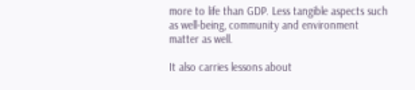more to life than GDP. Less tangible aspects such as well-being, community and environment matter as well.

It also carries lessons about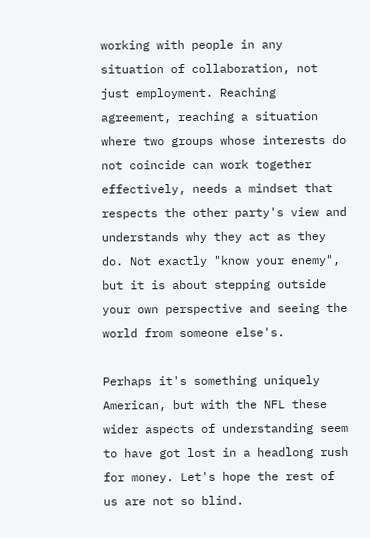working with people in any situation of collaboration, not just employment. Reaching agreement, reaching a situation where two groups whose interests do not coincide can work together effectively, needs a mindset that respects the other party's view and understands why they act as they do. Not exactly "know your enemy", but it is about stepping outside your own perspective and seeing the world from someone else's.

Perhaps it's something uniquely American, but with the NFL these wider aspects of understanding seem to have got lost in a headlong rush for money. Let's hope the rest of us are not so blind.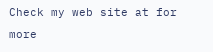Check my web site at for more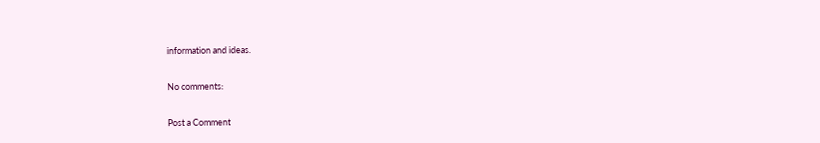information and ideas.

No comments:

Post a Comment